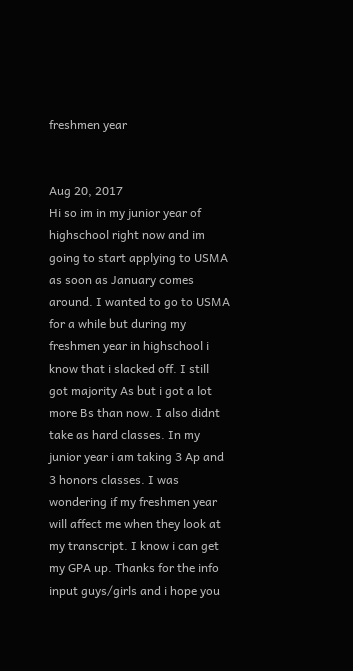freshmen year


Aug 20, 2017
Hi so im in my junior year of highschool right now and im going to start applying to USMA as soon as January comes around. I wanted to go to USMA for a while but during my freshmen year in highschool i know that i slacked off. I still got majority As but i got a lot more Bs than now. I also didnt take as hard classes. In my junior year i am taking 3 Ap and 3 honors classes. I was wondering if my freshmen year will affect me when they look at my transcript. I know i can get my GPA up. Thanks for the info input guys/girls and i hope you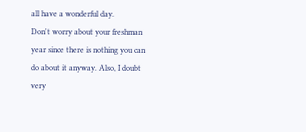all have a wonderful day.
Don't worry about your freshman year since there is nothing you can do about it anyway. Also, I doubt very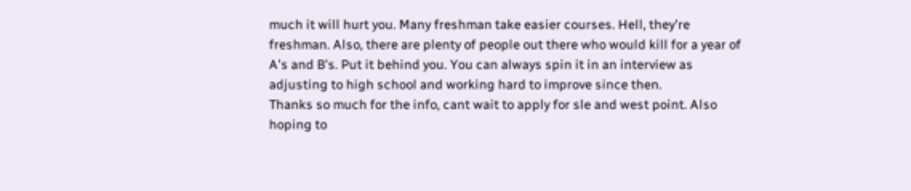much it will hurt you. Many freshman take easier courses. Hell, they're freshman. Also, there are plenty of people out there who would kill for a year of A's and B's. Put it behind you. You can always spin it in an interview as adjusting to high school and working hard to improve since then.
Thanks so much for the info, cant wait to apply for sle and west point. Also hoping to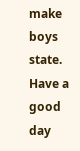make boys state. Have a good day